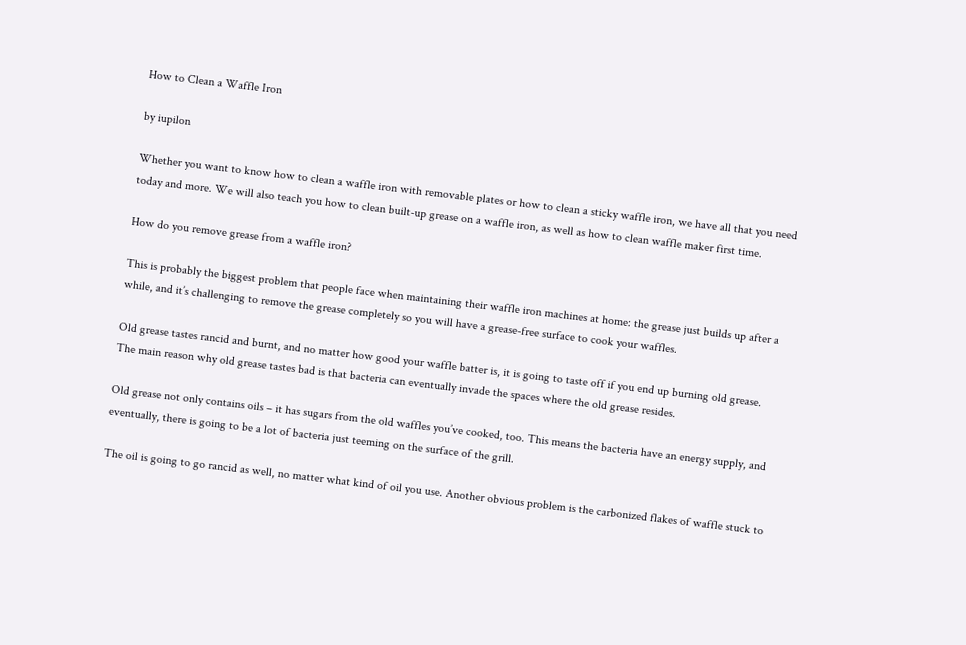How to Clean a Waffle Iron

by iupilon

Whether you want to know how to clean a waffle iron with removable plates or how to clean a sticky waffle iron, we have all that you need today and more. We will also teach you how to clean built-up grease on a waffle iron, as well as how to clean waffle maker first time.

How do you remove grease from a waffle iron?

This is probably the biggest problem that people face when maintaining their waffle iron machines at home: the grease just builds up after a while, and it’s challenging to remove the grease completely so you will have a grease-free surface to cook your waffles.

Old grease tastes rancid and burnt, and no matter how good your waffle batter is, it is going to taste off if you end up burning old grease. The main reason why old grease tastes bad is that bacteria can eventually invade the spaces where the old grease resides.

Old grease not only contains oils – it has sugars from the old waffles you’ve cooked, too. This means the bacteria have an energy supply, and eventually, there is going to be a lot of bacteria just teeming on the surface of the grill.

The oil is going to go rancid as well, no matter what kind of oil you use. Another obvious problem is the carbonized flakes of waffle stuck to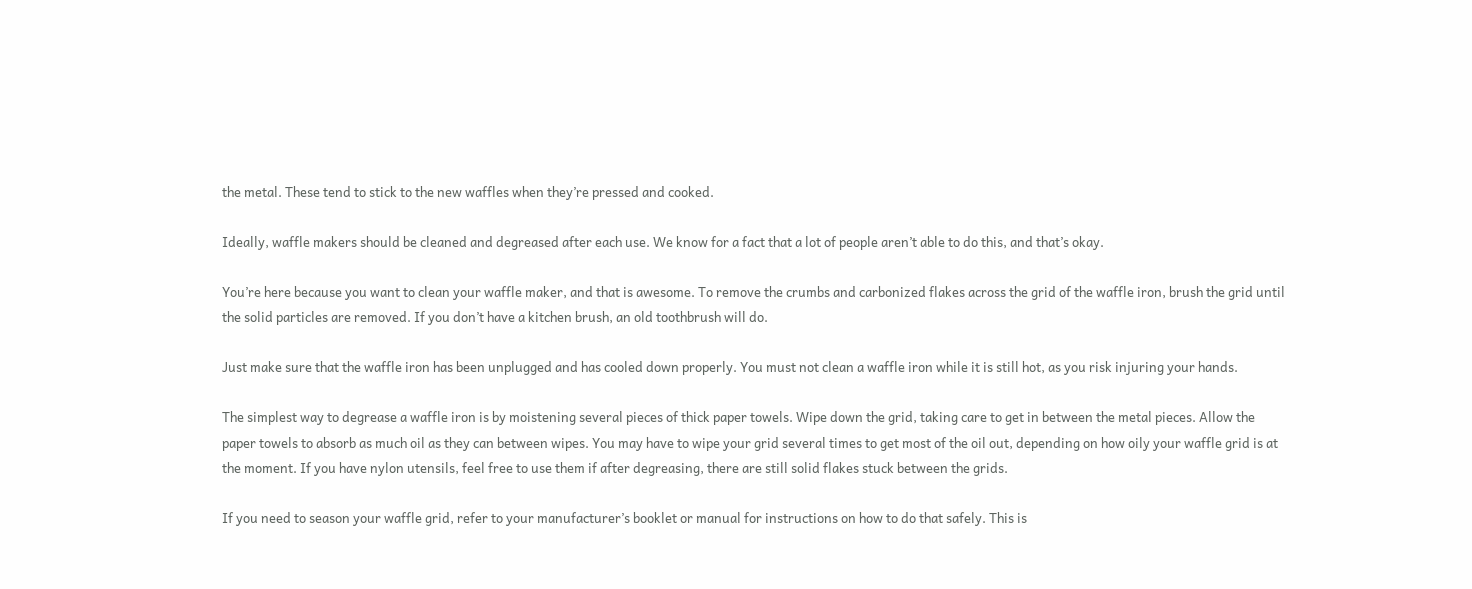the metal. These tend to stick to the new waffles when they’re pressed and cooked.

Ideally, waffle makers should be cleaned and degreased after each use. We know for a fact that a lot of people aren’t able to do this, and that’s okay.

You’re here because you want to clean your waffle maker, and that is awesome. To remove the crumbs and carbonized flakes across the grid of the waffle iron, brush the grid until the solid particles are removed. If you don’t have a kitchen brush, an old toothbrush will do.

Just make sure that the waffle iron has been unplugged and has cooled down properly. You must not clean a waffle iron while it is still hot, as you risk injuring your hands.

The simplest way to degrease a waffle iron is by moistening several pieces of thick paper towels. Wipe down the grid, taking care to get in between the metal pieces. Allow the paper towels to absorb as much oil as they can between wipes. You may have to wipe your grid several times to get most of the oil out, depending on how oily your waffle grid is at the moment. If you have nylon utensils, feel free to use them if after degreasing, there are still solid flakes stuck between the grids.

If you need to season your waffle grid, refer to your manufacturer’s booklet or manual for instructions on how to do that safely. This is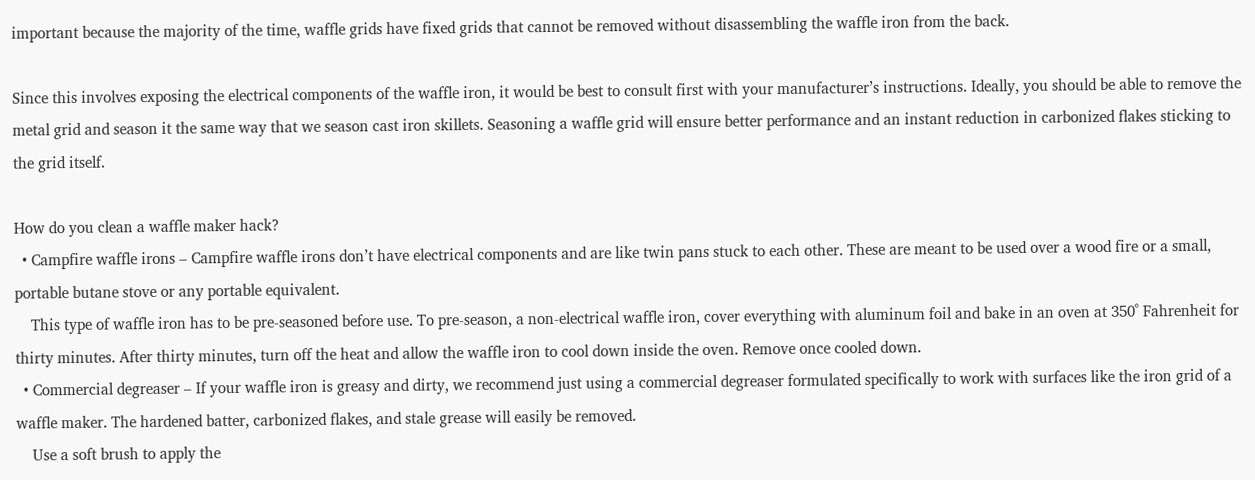important because the majority of the time, waffle grids have fixed grids that cannot be removed without disassembling the waffle iron from the back.

Since this involves exposing the electrical components of the waffle iron, it would be best to consult first with your manufacturer’s instructions. Ideally, you should be able to remove the metal grid and season it the same way that we season cast iron skillets. Seasoning a waffle grid will ensure better performance and an instant reduction in carbonized flakes sticking to the grid itself.

How do you clean a waffle maker hack?
  • Campfire waffle irons – Campfire waffle irons don’t have electrical components and are like twin pans stuck to each other. These are meant to be used over a wood fire or a small, portable butane stove or any portable equivalent.
    This type of waffle iron has to be pre-seasoned before use. To pre-season, a non-electrical waffle iron, cover everything with aluminum foil and bake in an oven at 350˚ Fahrenheit for thirty minutes. After thirty minutes, turn off the heat and allow the waffle iron to cool down inside the oven. Remove once cooled down.
  • Commercial degreaser – If your waffle iron is greasy and dirty, we recommend just using a commercial degreaser formulated specifically to work with surfaces like the iron grid of a waffle maker. The hardened batter, carbonized flakes, and stale grease will easily be removed.
    Use a soft brush to apply the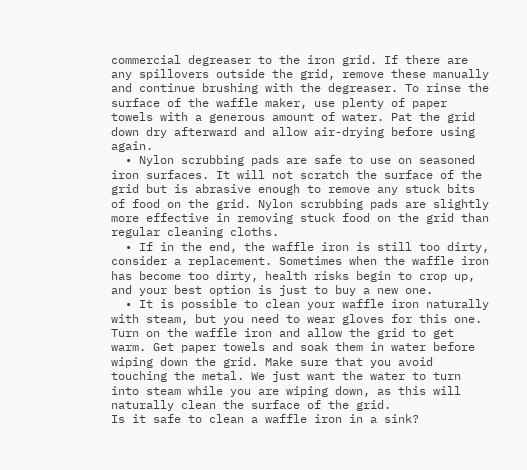commercial degreaser to the iron grid. If there are any spillovers outside the grid, remove these manually and continue brushing with the degreaser. To rinse the surface of the waffle maker, use plenty of paper towels with a generous amount of water. Pat the grid down dry afterward and allow air-drying before using again.
  • Nylon scrubbing pads are safe to use on seasoned iron surfaces. It will not scratch the surface of the grid but is abrasive enough to remove any stuck bits of food on the grid. Nylon scrubbing pads are slightly more effective in removing stuck food on the grid than regular cleaning cloths.
  • If in the end, the waffle iron is still too dirty, consider a replacement. Sometimes when the waffle iron has become too dirty, health risks begin to crop up, and your best option is just to buy a new one.
  • It is possible to clean your waffle iron naturally with steam, but you need to wear gloves for this one. Turn on the waffle iron and allow the grid to get warm. Get paper towels and soak them in water before wiping down the grid. Make sure that you avoid touching the metal. We just want the water to turn into steam while you are wiping down, as this will naturally clean the surface of the grid.
Is it safe to clean a waffle iron in a sink?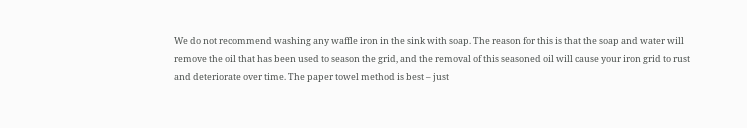We do not recommend washing any waffle iron in the sink with soap. The reason for this is that the soap and water will remove the oil that has been used to season the grid, and the removal of this seasoned oil will cause your iron grid to rust and deteriorate over time. The paper towel method is best – just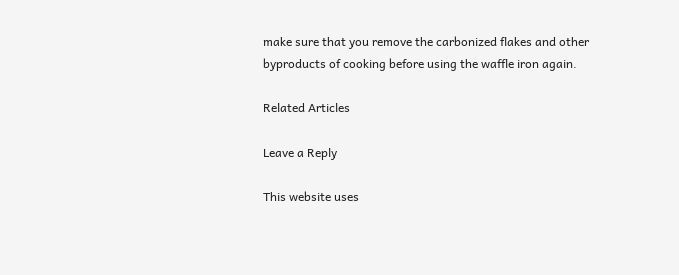make sure that you remove the carbonized flakes and other byproducts of cooking before using the waffle iron again.

Related Articles

Leave a Reply

This website uses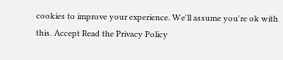cookies to improve your experience. We'll assume you're ok with this. Accept Read the Privacy Policy